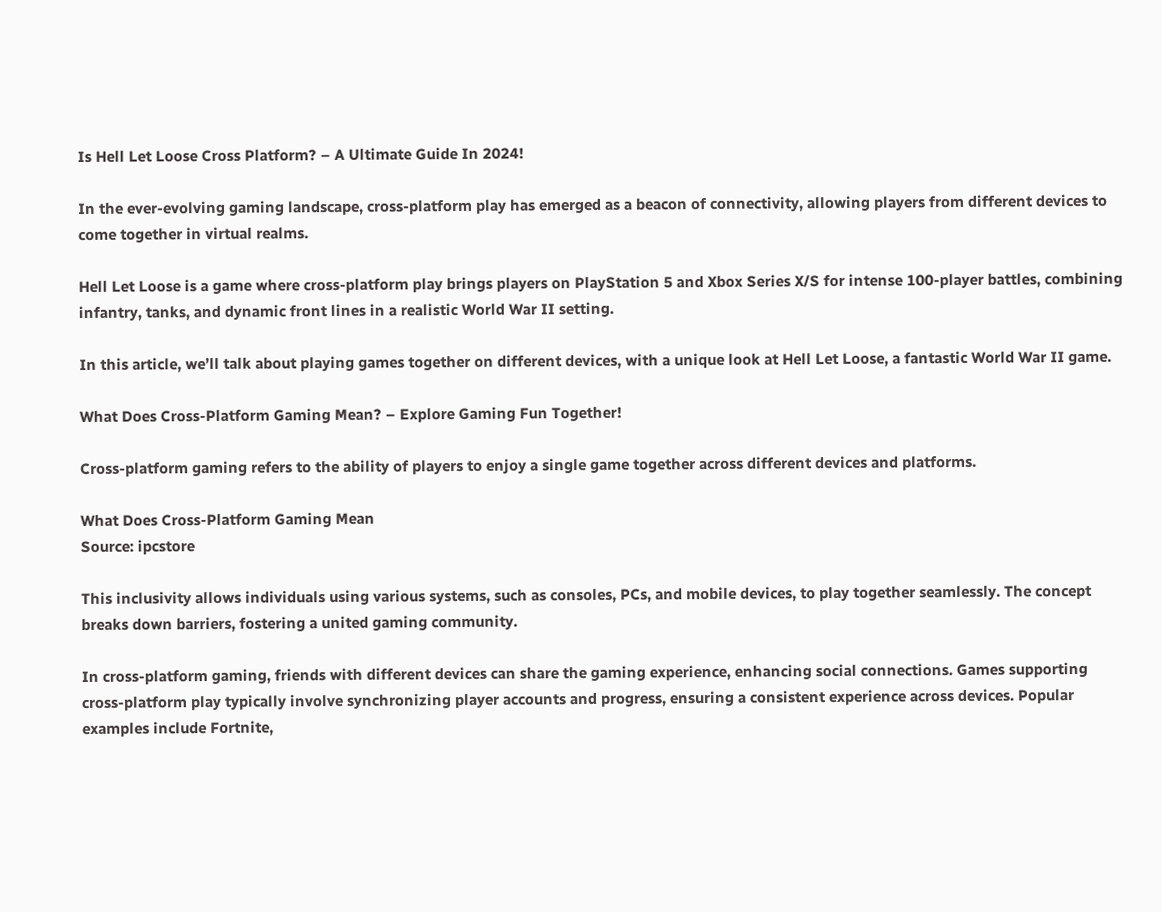Is Hell Let Loose Cross Platform? – A Ultimate Guide In 2024!

In the ever-evolving gaming landscape, cross-platform play has emerged as a beacon of connectivity, allowing players from different devices to come together in virtual realms.

Hell Let Loose is a game where cross-platform play brings players on PlayStation 5 and Xbox Series X/S for intense 100-player battles, combining infantry, tanks, and dynamic front lines in a realistic World War II setting.

In this article, we’ll talk about playing games together on different devices, with a unique look at Hell Let Loose, a fantastic World War II game.

What Does Cross-Platform Gaming Mean? – Explore Gaming Fun Together!

Cross-platform gaming refers to the ability of players to enjoy a single game together across different devices and platforms.

What Does Cross-Platform Gaming Mean
Source: ipcstore

This inclusivity allows individuals using various systems, such as consoles, PCs, and mobile devices, to play together seamlessly. The concept breaks down barriers, fostering a united gaming community.

In cross-platform gaming, friends with different devices can share the gaming experience, enhancing social connections. Games supporting cross-platform play typically involve synchronizing player accounts and progress, ensuring a consistent experience across devices. Popular examples include Fortnite,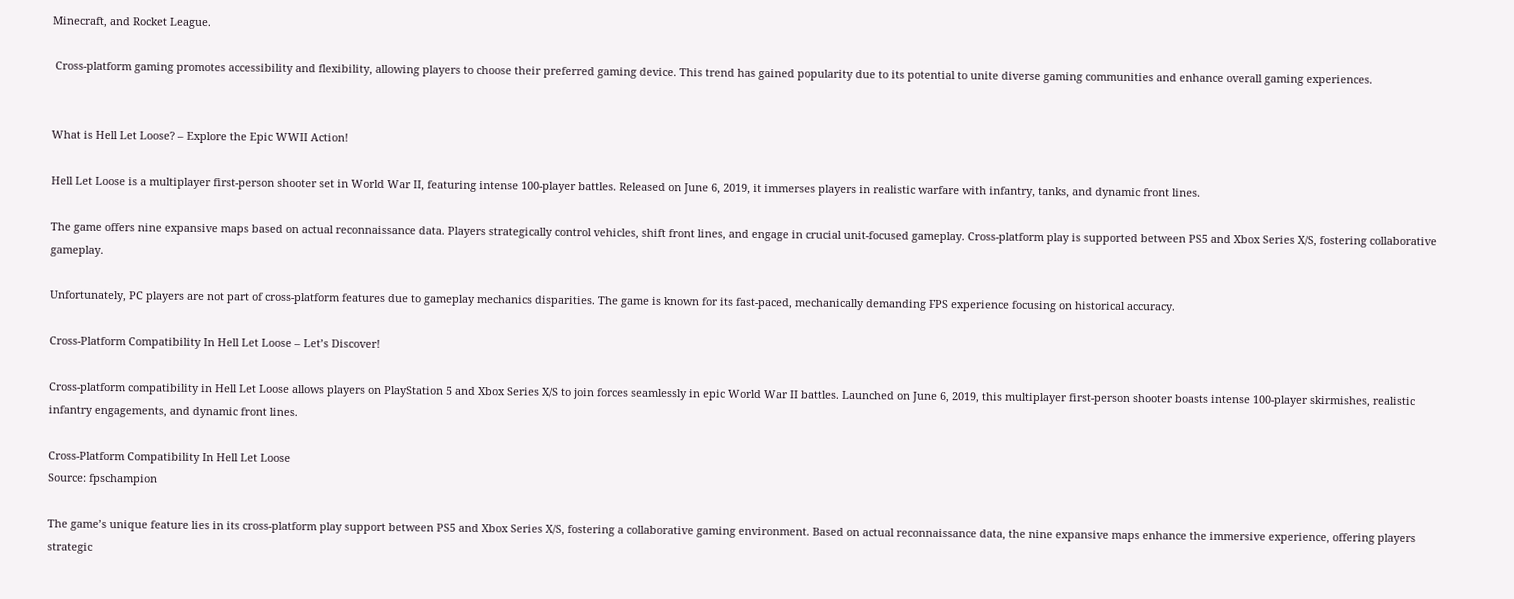Minecraft, and Rocket League.

 Cross-platform gaming promotes accessibility and flexibility, allowing players to choose their preferred gaming device. This trend has gained popularity due to its potential to unite diverse gaming communities and enhance overall gaming experiences.


What is Hell Let Loose? – Explore the Epic WWII Action!

Hell Let Loose is a multiplayer first-person shooter set in World War II, featuring intense 100-player battles. Released on June 6, 2019, it immerses players in realistic warfare with infantry, tanks, and dynamic front lines.

The game offers nine expansive maps based on actual reconnaissance data. Players strategically control vehicles, shift front lines, and engage in crucial unit-focused gameplay. Cross-platform play is supported between PS5 and Xbox Series X/S, fostering collaborative gameplay.

Unfortunately, PC players are not part of cross-platform features due to gameplay mechanics disparities. The game is known for its fast-paced, mechanically demanding FPS experience focusing on historical accuracy.

Cross-Platform Compatibility In Hell Let Loose – Let’s Discover!

Cross-platform compatibility in Hell Let Loose allows players on PlayStation 5 and Xbox Series X/S to join forces seamlessly in epic World War II battles. Launched on June 6, 2019, this multiplayer first-person shooter boasts intense 100-player skirmishes, realistic infantry engagements, and dynamic front lines.

Cross-Platform Compatibility In Hell Let Loose
Source: fpschampion

The game’s unique feature lies in its cross-platform play support between PS5 and Xbox Series X/S, fostering a collaborative gaming environment. Based on actual reconnaissance data, the nine expansive maps enhance the immersive experience, offering players strategic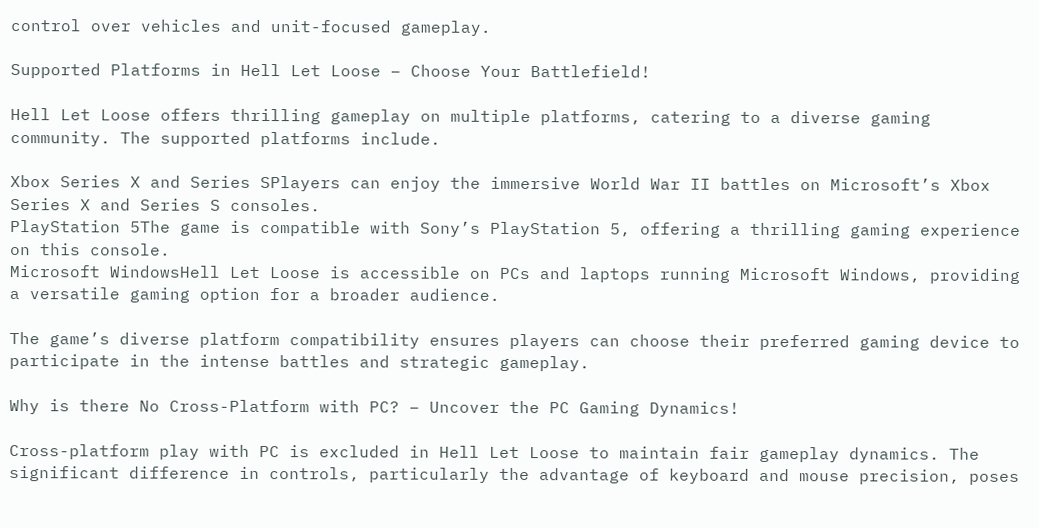control over vehicles and unit-focused gameplay.

Supported Platforms in Hell Let Loose – Choose Your Battlefield!

Hell Let Loose offers thrilling gameplay on multiple platforms, catering to a diverse gaming community. The supported platforms include.

Xbox Series X and Series SPlayers can enjoy the immersive World War II battles on Microsoft’s Xbox Series X and Series S consoles.
PlayStation 5The game is compatible with Sony’s PlayStation 5, offering a thrilling gaming experience on this console.
Microsoft WindowsHell Let Loose is accessible on PCs and laptops running Microsoft Windows, providing a versatile gaming option for a broader audience.

The game’s diverse platform compatibility ensures players can choose their preferred gaming device to participate in the intense battles and strategic gameplay.

Why is there No Cross-Platform with PC? – Uncover the PC Gaming Dynamics!

Cross-platform play with PC is excluded in Hell Let Loose to maintain fair gameplay dynamics. The significant difference in controls, particularly the advantage of keyboard and mouse precision, poses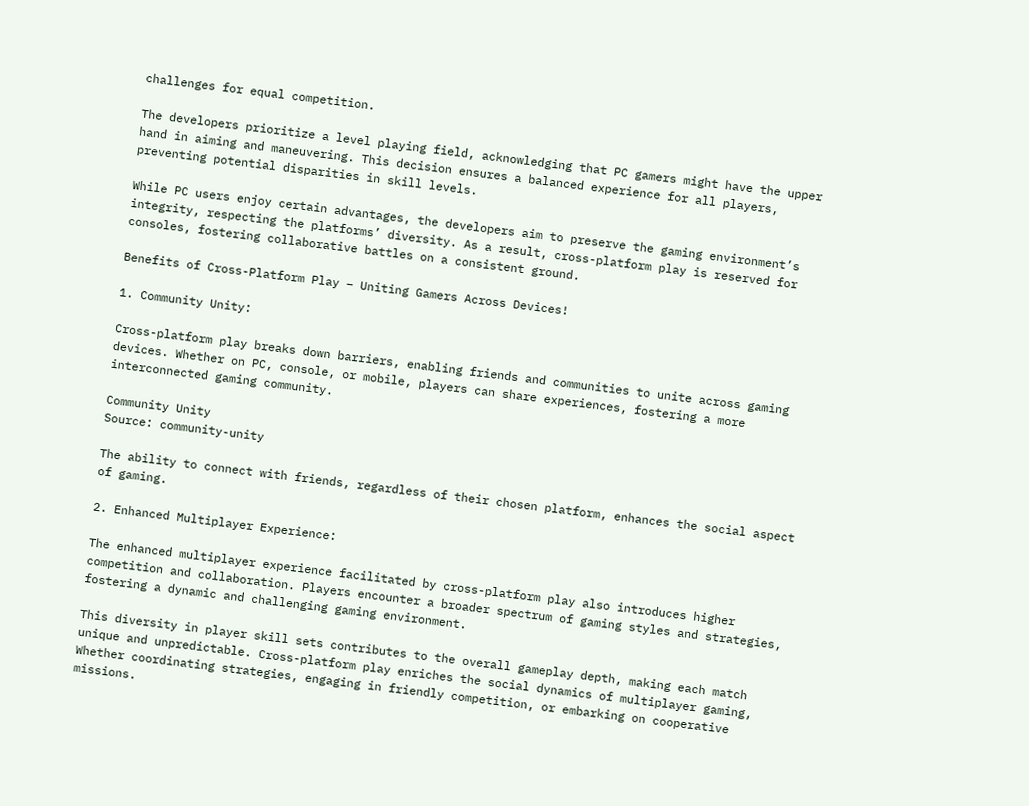challenges for equal competition.

The developers prioritize a level playing field, acknowledging that PC gamers might have the upper hand in aiming and maneuvering. This decision ensures a balanced experience for all players, preventing potential disparities in skill levels.

While PC users enjoy certain advantages, the developers aim to preserve the gaming environment’s integrity, respecting the platforms’ diversity. As a result, cross-platform play is reserved for consoles, fostering collaborative battles on a consistent ground.

Benefits of Cross-Platform Play – Uniting Gamers Across Devices!

1. Community Unity:

Cross-platform play breaks down barriers, enabling friends and communities to unite across gaming devices. Whether on PC, console, or mobile, players can share experiences, fostering a more interconnected gaming community.

Community Unity
Source: community-unity

The ability to connect with friends, regardless of their chosen platform, enhances the social aspect of gaming.

2. Enhanced Multiplayer Experience:

The enhanced multiplayer experience facilitated by cross-platform play also introduces higher competition and collaboration. Players encounter a broader spectrum of gaming styles and strategies, fostering a dynamic and challenging gaming environment.

This diversity in player skill sets contributes to the overall gameplay depth, making each match unique and unpredictable. Cross-platform play enriches the social dynamics of multiplayer gaming, Whether coordinating strategies, engaging in friendly competition, or embarking on cooperative missions.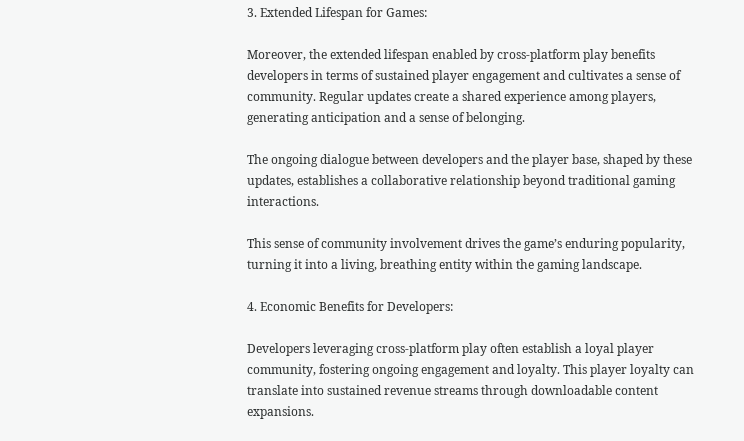3. Extended Lifespan for Games:

Moreover, the extended lifespan enabled by cross-platform play benefits developers in terms of sustained player engagement and cultivates a sense of community. Regular updates create a shared experience among players, generating anticipation and a sense of belonging.

The ongoing dialogue between developers and the player base, shaped by these updates, establishes a collaborative relationship beyond traditional gaming interactions.

This sense of community involvement drives the game’s enduring popularity, turning it into a living, breathing entity within the gaming landscape.

4. Economic Benefits for Developers:

Developers leveraging cross-platform play often establish a loyal player community, fostering ongoing engagement and loyalty. This player loyalty can translate into sustained revenue streams through downloadable content expansions.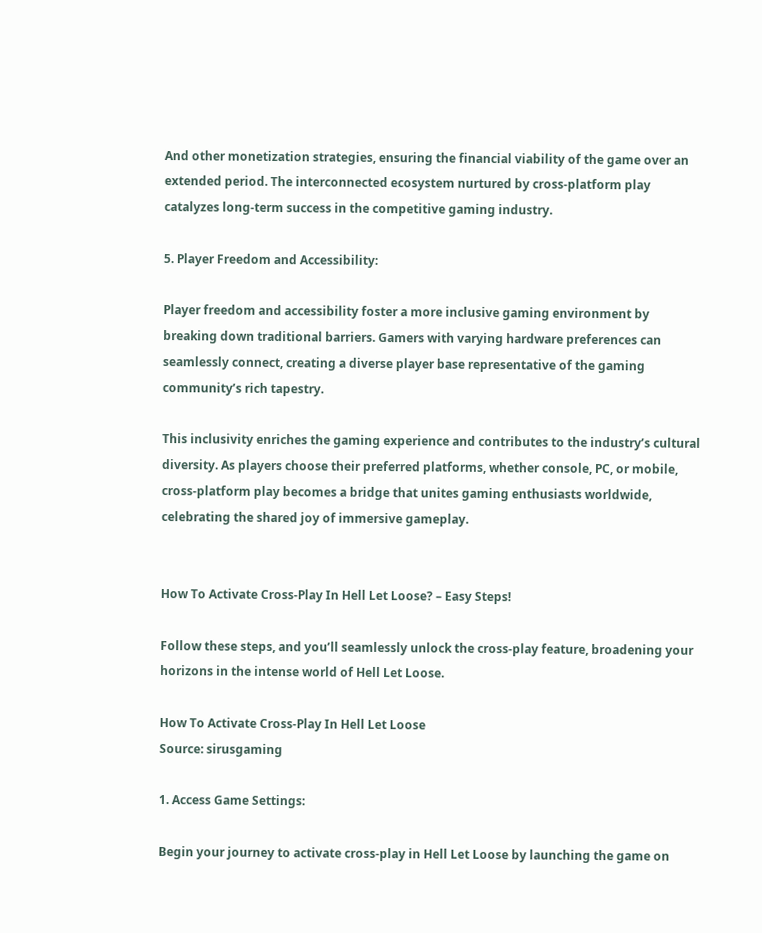And other monetization strategies, ensuring the financial viability of the game over an extended period. The interconnected ecosystem nurtured by cross-platform play catalyzes long-term success in the competitive gaming industry.

5. Player Freedom and Accessibility:

Player freedom and accessibility foster a more inclusive gaming environment by breaking down traditional barriers. Gamers with varying hardware preferences can seamlessly connect, creating a diverse player base representative of the gaming community’s rich tapestry.

This inclusivity enriches the gaming experience and contributes to the industry’s cultural diversity. As players choose their preferred platforms, whether console, PC, or mobile, cross-platform play becomes a bridge that unites gaming enthusiasts worldwide, celebrating the shared joy of immersive gameplay.


How To Activate Cross-Play In Hell Let Loose? – Easy Steps!

Follow these steps, and you’ll seamlessly unlock the cross-play feature, broadening your horizons in the intense world of Hell Let Loose.

How To Activate Cross-Play In Hell Let Loose
Source: sirusgaming

1. Access Game Settings:

Begin your journey to activate cross-play in Hell Let Loose by launching the game on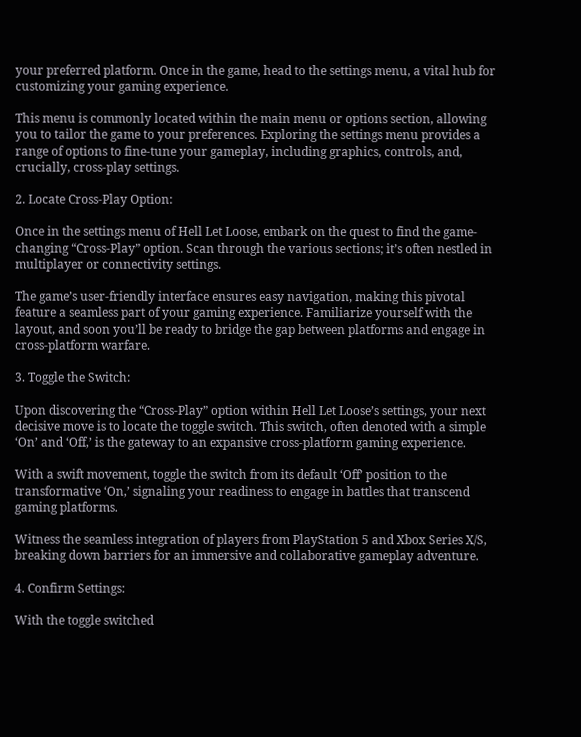your preferred platform. Once in the game, head to the settings menu, a vital hub for customizing your gaming experience.

This menu is commonly located within the main menu or options section, allowing you to tailor the game to your preferences. Exploring the settings menu provides a range of options to fine-tune your gameplay, including graphics, controls, and, crucially, cross-play settings.

2. Locate Cross-Play Option:

Once in the settings menu of Hell Let Loose, embark on the quest to find the game-changing “Cross-Play” option. Scan through the various sections; it’s often nestled in multiplayer or connectivity settings.

The game’s user-friendly interface ensures easy navigation, making this pivotal feature a seamless part of your gaming experience. Familiarize yourself with the layout, and soon you’ll be ready to bridge the gap between platforms and engage in cross-platform warfare.

3. Toggle the Switch:

Upon discovering the “Cross-Play” option within Hell Let Loose’s settings, your next decisive move is to locate the toggle switch. This switch, often denoted with a simple ‘On’ and ‘Off,’ is the gateway to an expansive cross-platform gaming experience.

With a swift movement, toggle the switch from its default ‘Off’ position to the transformative ‘On,’ signaling your readiness to engage in battles that transcend gaming platforms.

Witness the seamless integration of players from PlayStation 5 and Xbox Series X/S, breaking down barriers for an immersive and collaborative gameplay adventure.

4. Confirm Settings:

With the toggle switched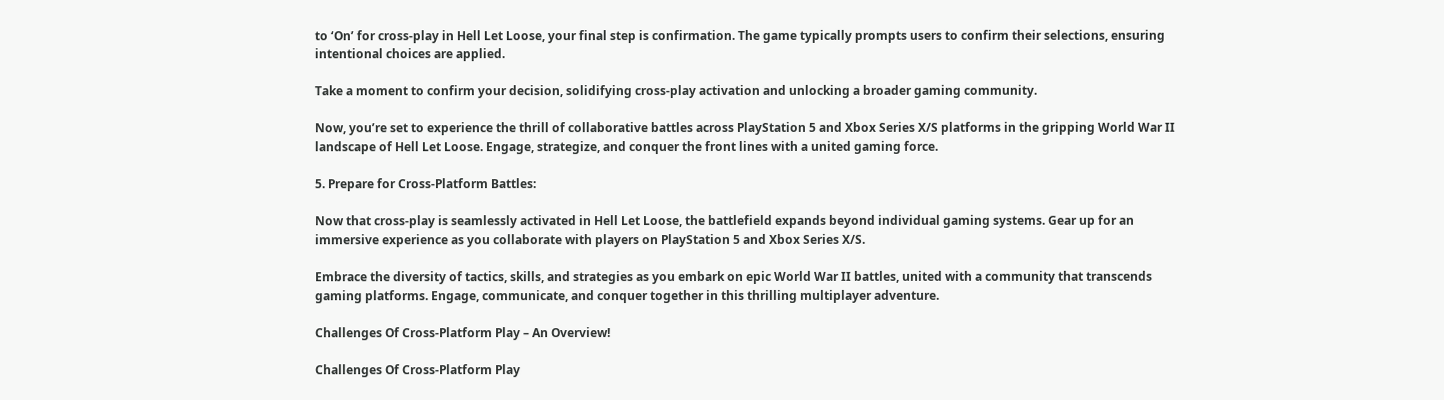to ‘On’ for cross-play in Hell Let Loose, your final step is confirmation. The game typically prompts users to confirm their selections, ensuring intentional choices are applied.

Take a moment to confirm your decision, solidifying cross-play activation and unlocking a broader gaming community.

Now, you’re set to experience the thrill of collaborative battles across PlayStation 5 and Xbox Series X/S platforms in the gripping World War II landscape of Hell Let Loose. Engage, strategize, and conquer the front lines with a united gaming force.

5. Prepare for Cross-Platform Battles:

Now that cross-play is seamlessly activated in Hell Let Loose, the battlefield expands beyond individual gaming systems. Gear up for an immersive experience as you collaborate with players on PlayStation 5 and Xbox Series X/S.

Embrace the diversity of tactics, skills, and strategies as you embark on epic World War II battles, united with a community that transcends gaming platforms. Engage, communicate, and conquer together in this thrilling multiplayer adventure.

Challenges Of Cross-Platform Play – An Overview!

Challenges Of Cross-Platform Play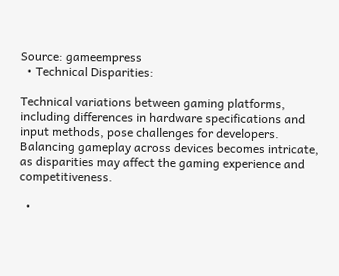Source: gameempress
  • Technical Disparities:

Technical variations between gaming platforms, including differences in hardware specifications and input methods, pose challenges for developers. Balancing gameplay across devices becomes intricate, as disparities may affect the gaming experience and competitiveness.

  •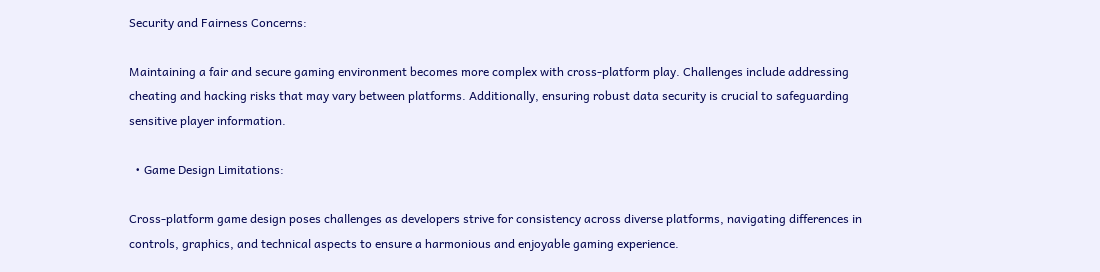Security and Fairness Concerns:

Maintaining a fair and secure gaming environment becomes more complex with cross-platform play. Challenges include addressing cheating and hacking risks that may vary between platforms. Additionally, ensuring robust data security is crucial to safeguarding sensitive player information.

  • Game Design Limitations:

Cross-platform game design poses challenges as developers strive for consistency across diverse platforms, navigating differences in controls, graphics, and technical aspects to ensure a harmonious and enjoyable gaming experience.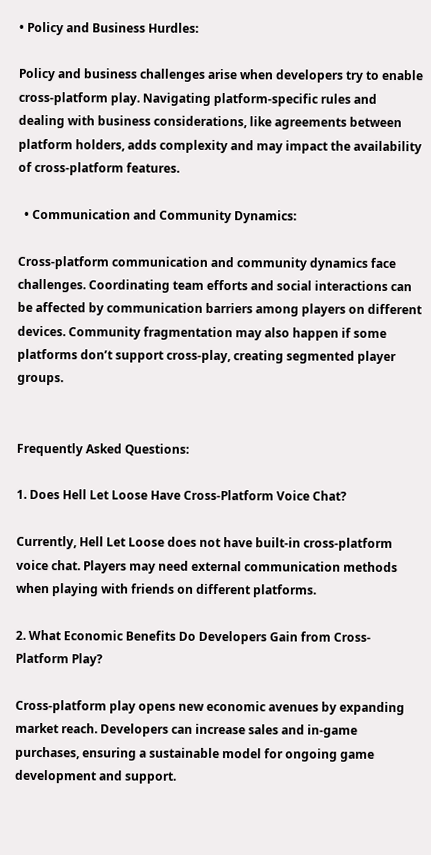• Policy and Business Hurdles:

Policy and business challenges arise when developers try to enable cross-platform play. Navigating platform-specific rules and dealing with business considerations, like agreements between platform holders, adds complexity and may impact the availability of cross-platform features.

  • Communication and Community Dynamics:

Cross-platform communication and community dynamics face challenges. Coordinating team efforts and social interactions can be affected by communication barriers among players on different devices. Community fragmentation may also happen if some platforms don’t support cross-play, creating segmented player groups.


Frequently Asked Questions:

1. Does Hell Let Loose Have Cross-Platform Voice Chat?

Currently, Hell Let Loose does not have built-in cross-platform voice chat. Players may need external communication methods when playing with friends on different platforms.

2. What Economic Benefits Do Developers Gain from Cross-Platform Play?

Cross-platform play opens new economic avenues by expanding market reach. Developers can increase sales and in-game purchases, ensuring a sustainable model for ongoing game development and support.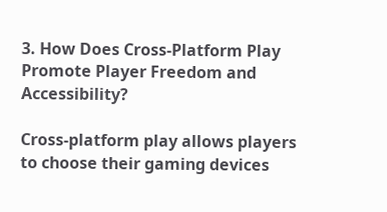3. How Does Cross-Platform Play Promote Player Freedom and Accessibility?

Cross-platform play allows players to choose their gaming devices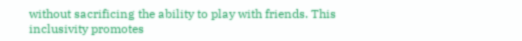without sacrificing the ability to play with friends. This inclusivity promotes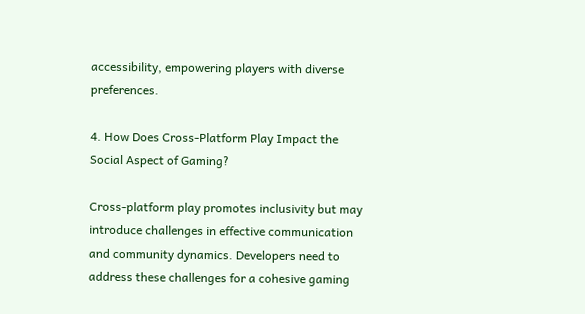accessibility, empowering players with diverse preferences.

4. How Does Cross-Platform Play Impact the Social Aspect of Gaming?

Cross-platform play promotes inclusivity but may introduce challenges in effective communication and community dynamics. Developers need to address these challenges for a cohesive gaming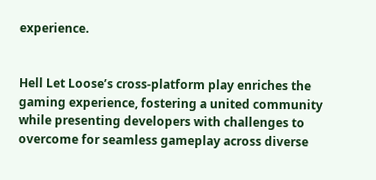experience.


Hell Let Loose’s cross-platform play enriches the gaming experience, fostering a united community while presenting developers with challenges to overcome for seamless gameplay across diverse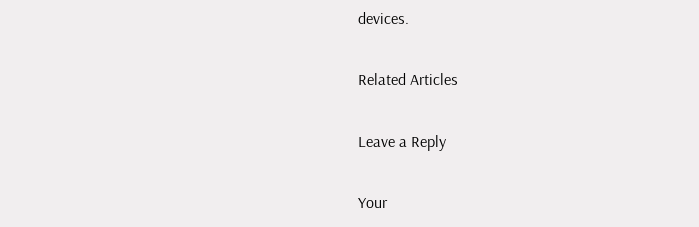devices.

Related Articles

Leave a Reply

Your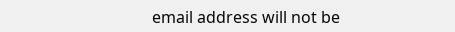email address will not be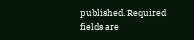published. Required fields are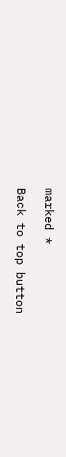marked *

Back to top button